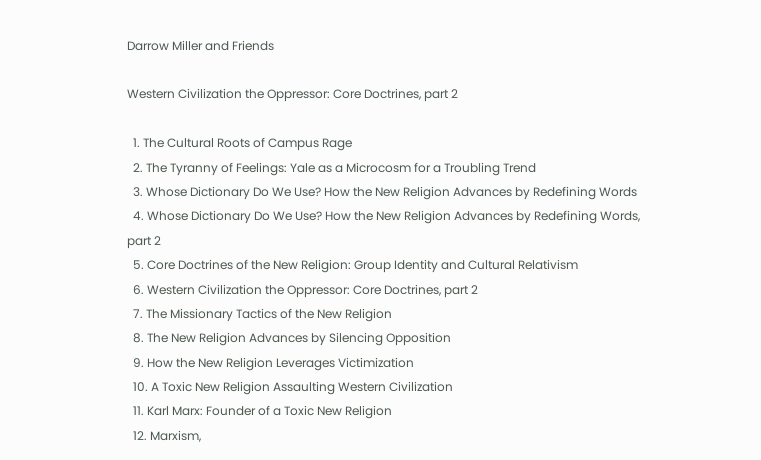Darrow Miller and Friends

Western Civilization the Oppressor: Core Doctrines, part 2

  1. The Cultural Roots of Campus Rage
  2. The Tyranny of Feelings: Yale as a Microcosm for a Troubling Trend
  3. Whose Dictionary Do We Use? How the New Religion Advances by Redefining Words
  4. Whose Dictionary Do We Use? How the New Religion Advances by Redefining Words, part 2
  5. Core Doctrines of the New Religion: Group Identity and Cultural Relativism
  6. Western Civilization the Oppressor: Core Doctrines, part 2
  7. The Missionary Tactics of the New Religion
  8. The New Religion Advances by Silencing Opposition
  9. How the New Religion Leverages Victimization
  10. A Toxic New Religion Assaulting Western Civilization
  11. Karl Marx: Founder of a Toxic New Religion
  12. Marxism,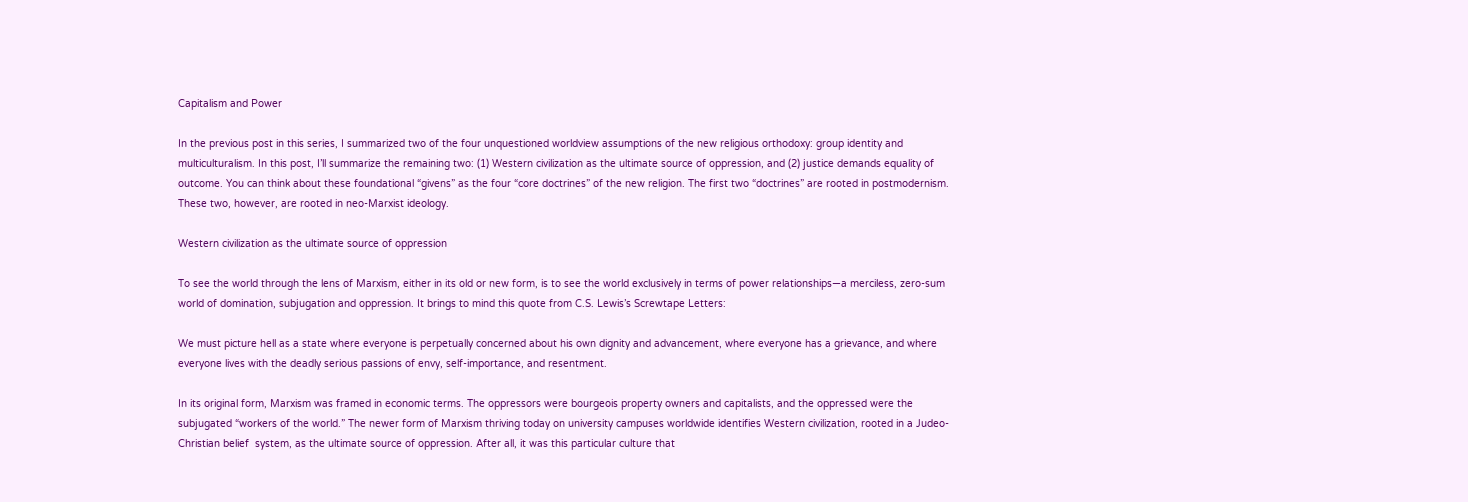Capitalism and Power

In the previous post in this series, I summarized two of the four unquestioned worldview assumptions of the new religious orthodoxy: group identity and multiculturalism. In this post, I’ll summarize the remaining two: (1) Western civilization as the ultimate source of oppression, and (2) justice demands equality of outcome. You can think about these foundational “givens” as the four “core doctrines” of the new religion. The first two “doctrines” are rooted in postmodernism. These two, however, are rooted in neo-Marxist ideology.

Western civilization as the ultimate source of oppression

To see the world through the lens of Marxism, either in its old or new form, is to see the world exclusively in terms of power relationships—a merciless, zero-sum world of domination, subjugation and oppression. It brings to mind this quote from C.S. Lewis’s Screwtape Letters:

We must picture hell as a state where everyone is perpetually concerned about his own dignity and advancement, where everyone has a grievance, and where everyone lives with the deadly serious passions of envy, self-importance, and resentment.

In its original form, Marxism was framed in economic terms. The oppressors were bourgeois property owners and capitalists, and the oppressed were the subjugated “workers of the world.” The newer form of Marxism thriving today on university campuses worldwide identifies Western civilization, rooted in a Judeo-Christian belief  system, as the ultimate source of oppression. After all, it was this particular culture that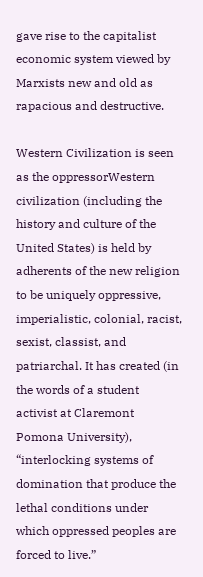gave rise to the capitalist economic system viewed by Marxists new and old as rapacious and destructive.

Western Civilization is seen as the oppressorWestern civilization (including the history and culture of the United States) is held by adherents of the new religion to be uniquely oppressive, imperialistic, colonial, racist, sexist, classist, and patriarchal. It has created (in the words of a student activist at Claremont Pomona University), “interlocking systems of domination that produce the lethal conditions under which oppressed peoples are forced to live.”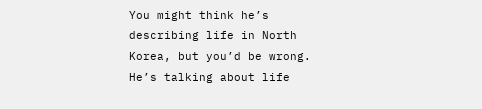You might think he’s describing life in North Korea, but you’d be wrong. He’s talking about life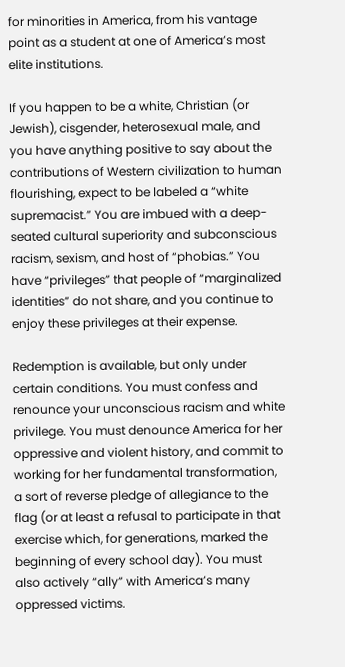for minorities in America, from his vantage point as a student at one of America’s most elite institutions.

If you happen to be a white, Christian (or Jewish), cisgender, heterosexual male, and you have anything positive to say about the contributions of Western civilization to human flourishing, expect to be labeled a “white supremacist.” You are imbued with a deep-seated cultural superiority and subconscious racism, sexism, and host of “phobias.” You have “privileges” that people of “marginalized identities” do not share, and you continue to enjoy these privileges at their expense.

Redemption is available, but only under certain conditions. You must confess and renounce your unconscious racism and white privilege. You must denounce America for her oppressive and violent history, and commit to working for her fundamental transformation, a sort of reverse pledge of allegiance to the flag (or at least a refusal to participate in that exercise which, for generations, marked the beginning of every school day). You must also actively “ally” with America’s many oppressed victims.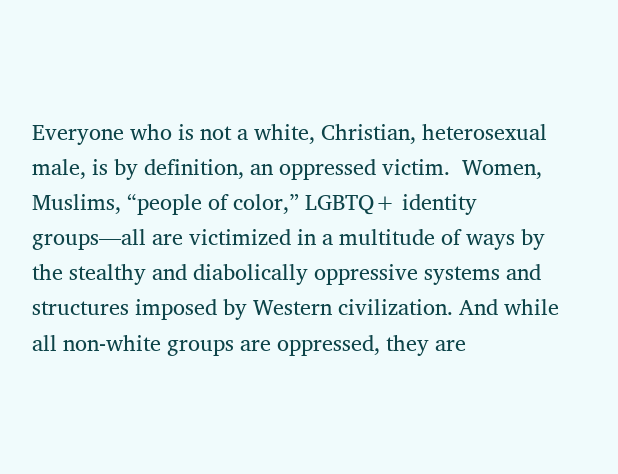Everyone who is not a white, Christian, heterosexual male, is by definition, an oppressed victim.  Women, Muslims, “people of color,” LGBTQ+ identity groups—all are victimized in a multitude of ways by the stealthy and diabolically oppressive systems and structures imposed by Western civilization. And while all non-white groups are oppressed, they are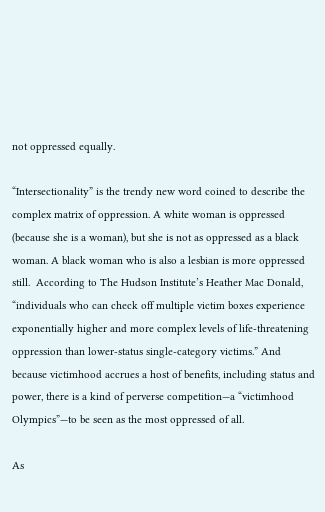not oppressed equally.

“Intersectionality” is the trendy new word coined to describe the complex matrix of oppression. A white woman is oppressed (because she is a woman), but she is not as oppressed as a black woman. A black woman who is also a lesbian is more oppressed still.  According to The Hudson Institute’s Heather Mac Donald, “individuals who can check off multiple victim boxes experience exponentially higher and more complex levels of life-threatening oppression than lower-status single-category victims.” And because victimhood accrues a host of benefits, including status and power, there is a kind of perverse competition—a “victimhood Olympics”—to be seen as the most oppressed of all.

As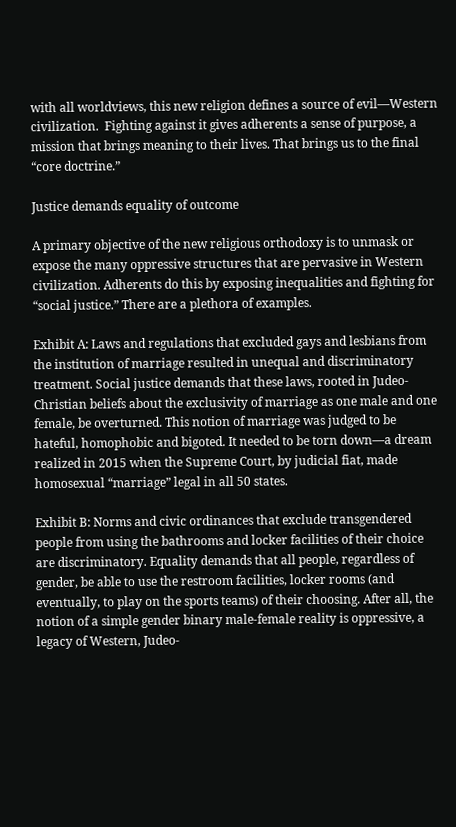with all worldviews, this new religion defines a source of evil—Western civilization.  Fighting against it gives adherents a sense of purpose, a mission that brings meaning to their lives. That brings us to the final “core doctrine.”

Justice demands equality of outcome

A primary objective of the new religious orthodoxy is to unmask or expose the many oppressive structures that are pervasive in Western civilization. Adherents do this by exposing inequalities and fighting for “social justice.” There are a plethora of examples.

Exhibit A: Laws and regulations that excluded gays and lesbians from the institution of marriage resulted in unequal and discriminatory treatment. Social justice demands that these laws, rooted in Judeo-Christian beliefs about the exclusivity of marriage as one male and one female, be overturned. This notion of marriage was judged to be hateful, homophobic and bigoted. It needed to be torn down—a dream realized in 2015 when the Supreme Court, by judicial fiat, made homosexual “marriage” legal in all 50 states.

Exhibit B: Norms and civic ordinances that exclude transgendered people from using the bathrooms and locker facilities of their choice are discriminatory. Equality demands that all people, regardless of gender, be able to use the restroom facilities, locker rooms (and eventually, to play on the sports teams) of their choosing. After all, the notion of a simple gender binary male-female reality is oppressive, a legacy of Western, Judeo-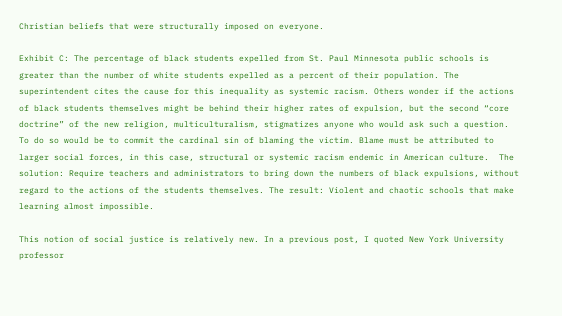Christian beliefs that were structurally imposed on everyone.

Exhibit C: The percentage of black students expelled from St. Paul Minnesota public schools is greater than the number of white students expelled as a percent of their population. The superintendent cites the cause for this inequality as systemic racism. Others wonder if the actions of black students themselves might be behind their higher rates of expulsion, but the second “core doctrine” of the new religion, multiculturalism, stigmatizes anyone who would ask such a question. To do so would be to commit the cardinal sin of blaming the victim. Blame must be attributed to larger social forces, in this case, structural or systemic racism endemic in American culture.  The solution: Require teachers and administrators to bring down the numbers of black expulsions, without regard to the actions of the students themselves. The result: Violent and chaotic schools that make learning almost impossible.

This notion of social justice is relatively new. In a previous post, I quoted New York University professor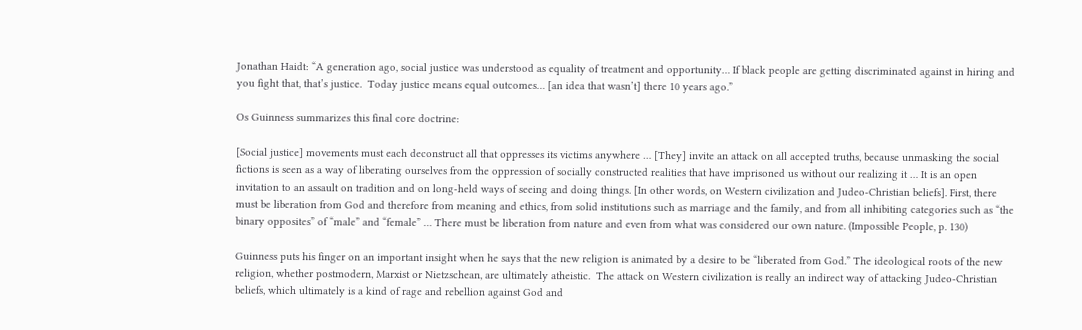Jonathan Haidt: “A generation ago, social justice was understood as equality of treatment and opportunity… If black people are getting discriminated against in hiring and you fight that, that’s justice.  Today justice means equal outcomes… [an idea that wasn’t] there 10 years ago.”

Os Guinness summarizes this final core doctrine:

[Social justice] movements must each deconstruct all that oppresses its victims anywhere … [They] invite an attack on all accepted truths, because unmasking the social fictions is seen as a way of liberating ourselves from the oppression of socially constructed realities that have imprisoned us without our realizing it … It is an open invitation to an assault on tradition and on long-held ways of seeing and doing things. [In other words, on Western civilization and Judeo-Christian beliefs]. First, there must be liberation from God and therefore from meaning and ethics, from solid institutions such as marriage and the family, and from all inhibiting categories such as “the binary opposites” of “male” and “female” … There must be liberation from nature and even from what was considered our own nature. (Impossible People, p. 130)

Guinness puts his finger on an important insight when he says that the new religion is animated by a desire to be “liberated from God.” The ideological roots of the new religion, whether postmodern, Marxist or Nietzschean, are ultimately atheistic.  The attack on Western civilization is really an indirect way of attacking Judeo-Christian beliefs, which ultimately is a kind of rage and rebellion against God and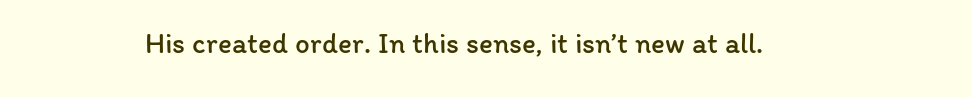His created order. In this sense, it isn’t new at all.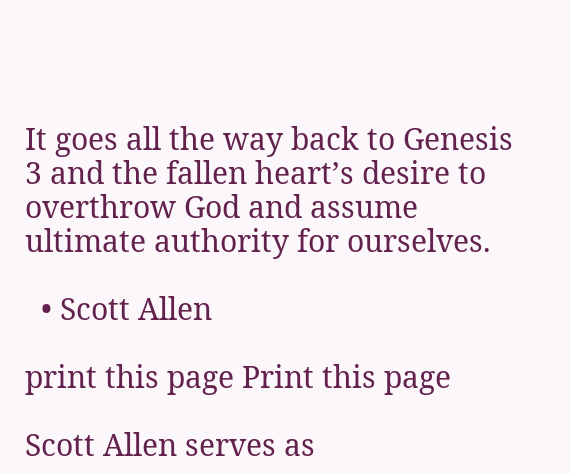It goes all the way back to Genesis 3 and the fallen heart’s desire to overthrow God and assume ultimate authority for ourselves.

  • Scott Allen

print this page Print this page

Scott Allen serves as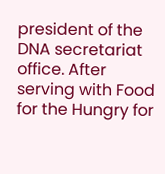president of the DNA secretariat office. After serving with Food for the Hungry for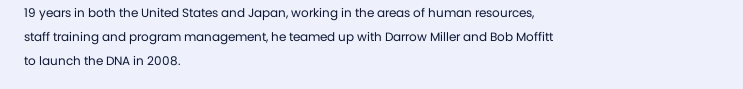19 years in both the United States and Japan, working in the areas of human resources, staff training and program management, he teamed up with Darrow Miller and Bob Moffitt to launch the DNA in 2008.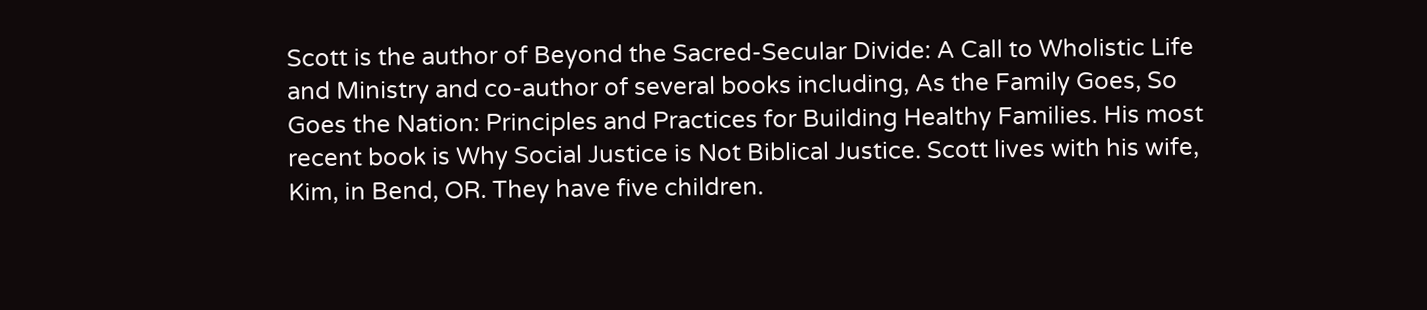Scott is the author of Beyond the Sacred-Secular Divide: A Call to Wholistic Life and Ministry and co-author of several books including, As the Family Goes, So Goes the Nation: Principles and Practices for Building Healthy Families. His most recent book is Why Social Justice is Not Biblical Justice. Scott lives with his wife, Kim, in Bend, OR. They have five children.